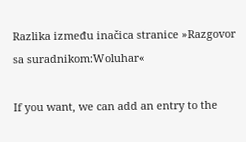Razlika između inačica stranice »Razgovor sa suradnikom:Woluhar«

If you want, we can add an entry to the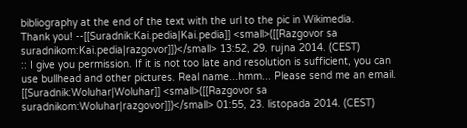bibliography at the end of the text with the url to the pic in Wikimedia.
Thank you! --[[Suradnik:Kai.pedia|Kai.pedia]] <small>([[Razgovor sa suradnikom:Kai.pedia|razgovor]])</small> 13:52, 29. rujna 2014. (CEST)
:: I give you permission. If it is not too late and resolution is sufficient, you can use bullhead and other pictures. Real name...hmm... Please send me an email. [[Suradnik:Woluhar|Woluhar]] <small>([[Razgovor sa suradnikom:Woluhar|razgovor]])</small> 01:55, 23. listopada 2014. (CEST)